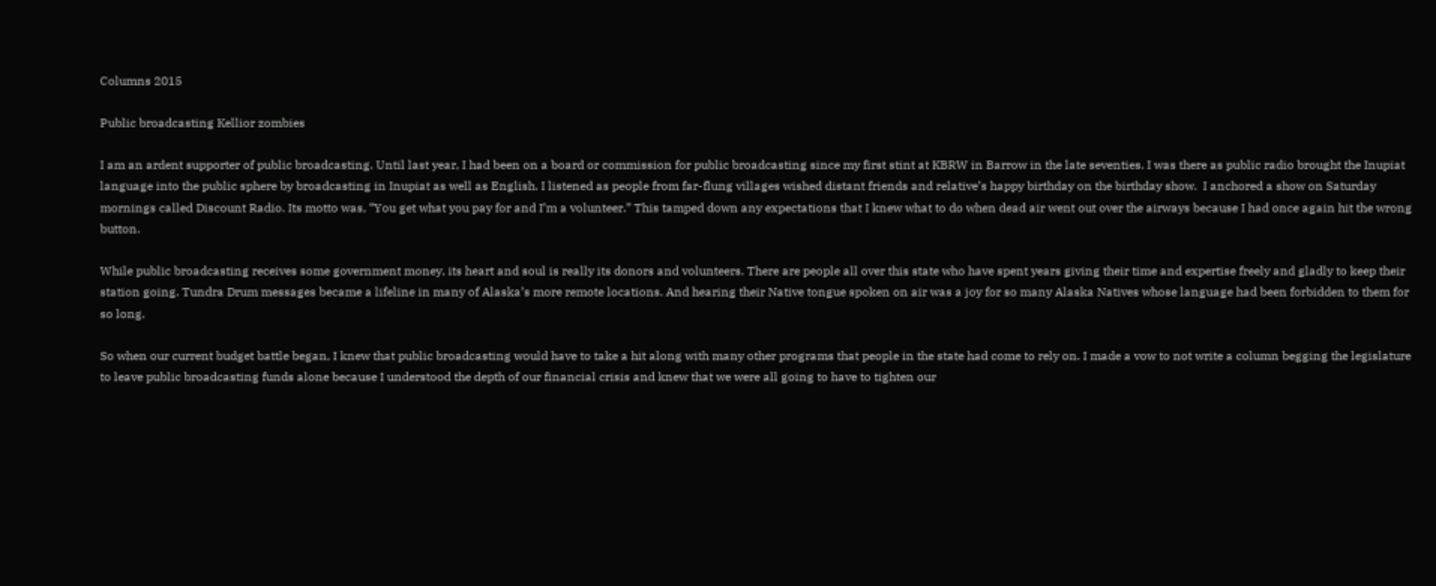Columns 2015

Public broadcasting Kellior zombies

I am an ardent supporter of public broadcasting. Until last year, I had been on a board or commission for public broadcasting since my first stint at KBRW in Barrow in the late seventies. I was there as public radio brought the Inupiat language into the public sphere by broadcasting in Inupiat as well as English. I listened as people from far-flung villages wished distant friends and relative’s happy birthday on the birthday show.  I anchored a show on Saturday mornings called Discount Radio. Its motto was, “You get what you pay for and I’m a volunteer.” This tamped down any expectations that I knew what to do when dead air went out over the airways because I had once again hit the wrong button.

While public broadcasting receives some government money, its heart and soul is really its donors and volunteers. There are people all over this state who have spent years giving their time and expertise freely and gladly to keep their station going. Tundra Drum messages became a lifeline in many of Alaska’s more remote locations. And hearing their Native tongue spoken on air was a joy for so many Alaska Natives whose language had been forbidden to them for so long.

So when our current budget battle began, I knew that public broadcasting would have to take a hit along with many other programs that people in the state had come to rely on. I made a vow to not write a column begging the legislature to leave public broadcasting funds alone because I understood the depth of our financial crisis and knew that we were all going to have to tighten our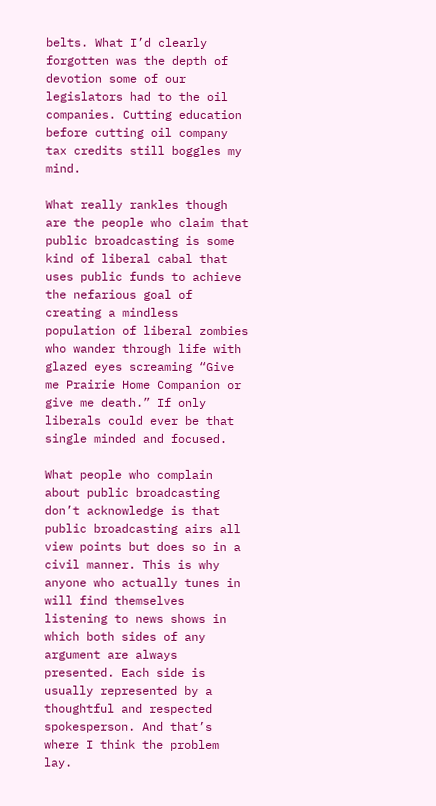belts. What I’d clearly forgotten was the depth of devotion some of our legislators had to the oil companies. Cutting education before cutting oil company tax credits still boggles my mind.

What really rankles though are the people who claim that public broadcasting is some kind of liberal cabal that uses public funds to achieve the nefarious goal of creating a mindless population of liberal zombies who wander through life with glazed eyes screaming “Give me Prairie Home Companion or give me death.” If only liberals could ever be that single minded and focused.

What people who complain about public broadcasting don’t acknowledge is that public broadcasting airs all view points but does so in a civil manner. This is why anyone who actually tunes in will find themselves listening to news shows in which both sides of any argument are always presented. Each side is usually represented by a thoughtful and respected spokesperson. And that’s where I think the problem lay.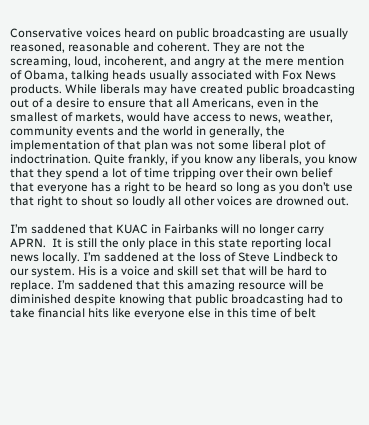Conservative voices heard on public broadcasting are usually reasoned, reasonable and coherent. They are not the screaming, loud, incoherent, and angry at the mere mention of Obama, talking heads usually associated with Fox News products. While liberals may have created public broadcasting out of a desire to ensure that all Americans, even in the smallest of markets, would have access to news, weather, community events and the world in generally, the implementation of that plan was not some liberal plot of indoctrination. Quite frankly, if you know any liberals, you know that they spend a lot of time tripping over their own belief that everyone has a right to be heard so long as you don’t use that right to shout so loudly all other voices are drowned out.

I’m saddened that KUAC in Fairbanks will no longer carry APRN.  It is still the only place in this state reporting local news locally. I’m saddened at the loss of Steve Lindbeck to our system. His is a voice and skill set that will be hard to replace. I’m saddened that this amazing resource will be diminished despite knowing that public broadcasting had to take financial hits like everyone else in this time of belt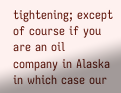tightening; except of course if you are an oil company in Alaska in which case our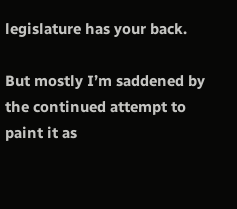legislature has your back.

But mostly I’m saddened by the continued attempt to paint it as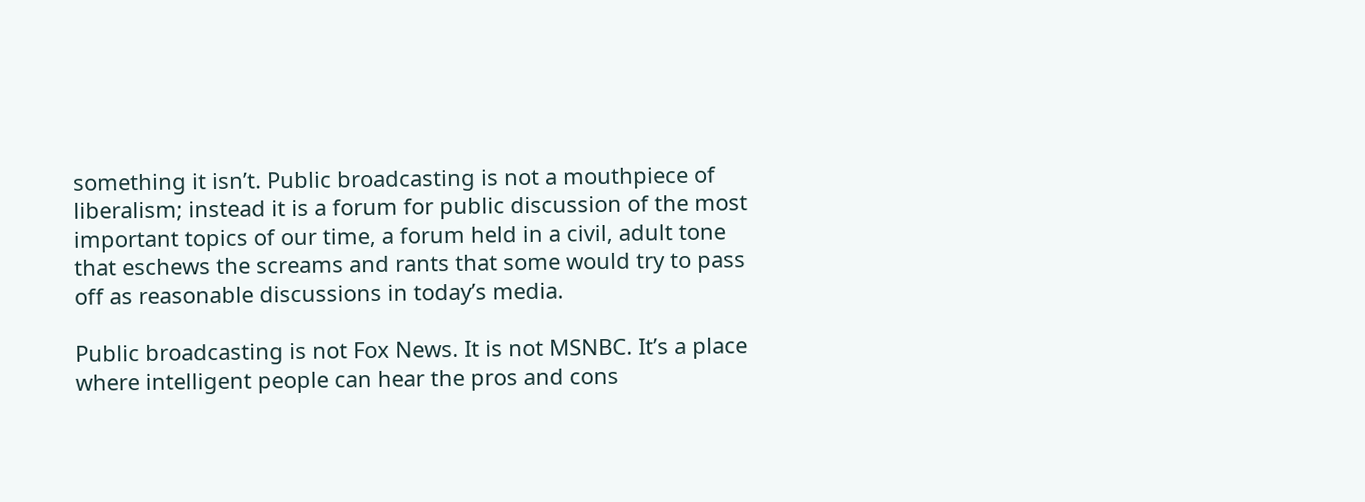something it isn’t. Public broadcasting is not a mouthpiece of liberalism; instead it is a forum for public discussion of the most important topics of our time, a forum held in a civil, adult tone that eschews the screams and rants that some would try to pass off as reasonable discussions in today’s media.

Public broadcasting is not Fox News. It is not MSNBC. It’s a place where intelligent people can hear the pros and cons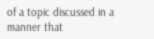of a topic discussed in a manner that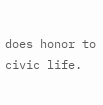does honor to civic life.